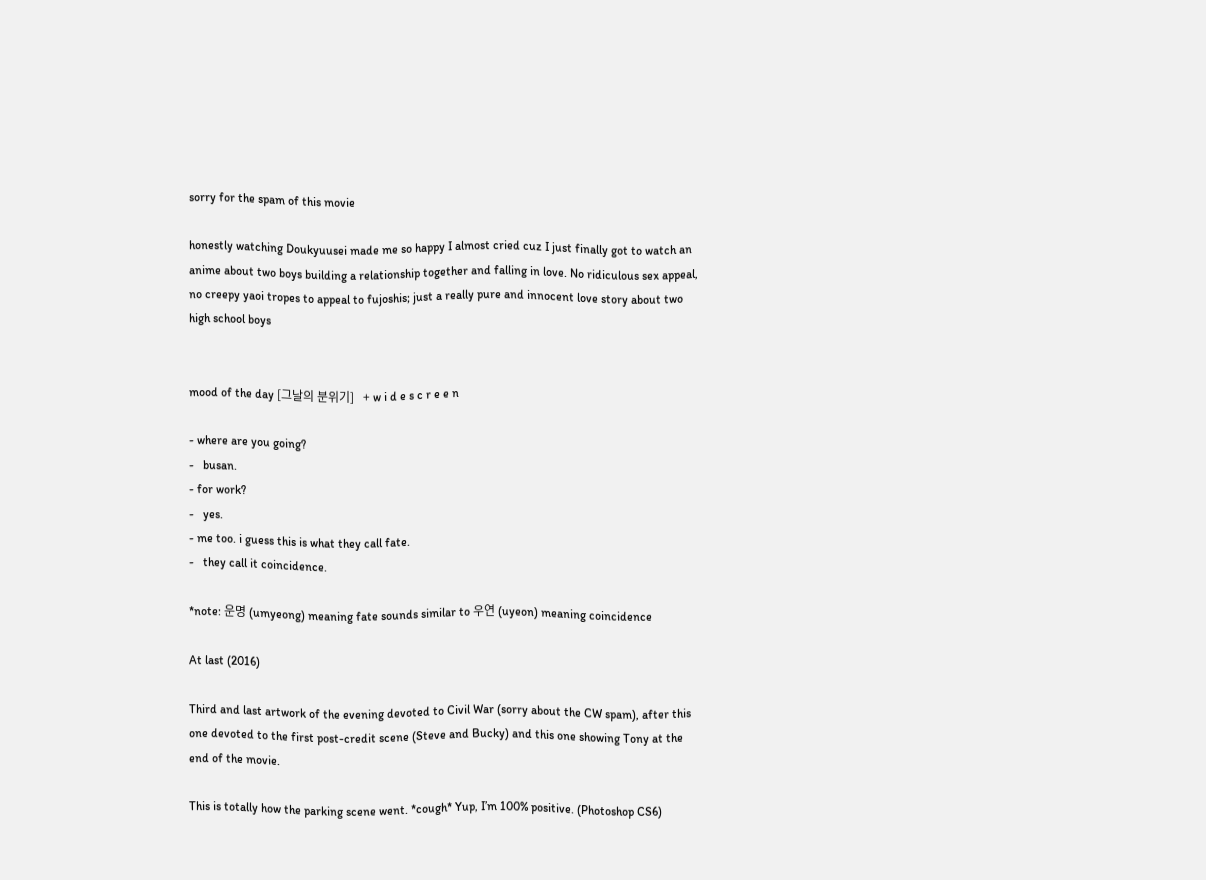sorry for the spam of this movie

honestly watching Doukyuusei made me so happy I almost cried cuz I just finally got to watch an anime about two boys building a relationship together and falling in love. No ridiculous sex appeal, no creepy yaoi tropes to appeal to fujoshis; just a really pure and innocent love story about two high school boys


mood of the day [그날의 분위기]   + w i d e s c r e e n

- where are you going?
-   busan.
- for work?
-   yes.
- me too. i guess this is what they call fate.
-   they call it coincidence.

*note: 운명 (umyeong) meaning fate sounds similar to 우연 (uyeon) meaning coincidence

At last (2016)

Third and last artwork of the evening devoted to Civil War (sorry about the CW spam), after this one devoted to the first post-credit scene (Steve and Bucky) and this one showing Tony at the end of the movie.

This is totally how the parking scene went. *cough* Yup, I’m 100% positive. (Photoshop CS6)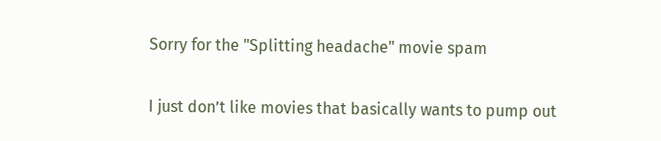Sorry for the "Splitting headache" movie spam

I just don’t like movies that basically wants to pump out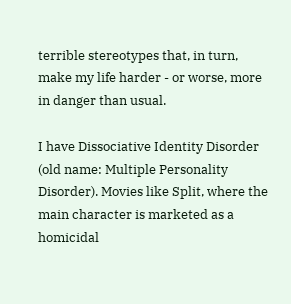terrible stereotypes that, in turn, make my life harder - or worse, more in danger than usual.

I have Dissociative Identity Disorder (old name: Multiple Personality Disorder). Movies like Split, where the main character is marketed as a homicidal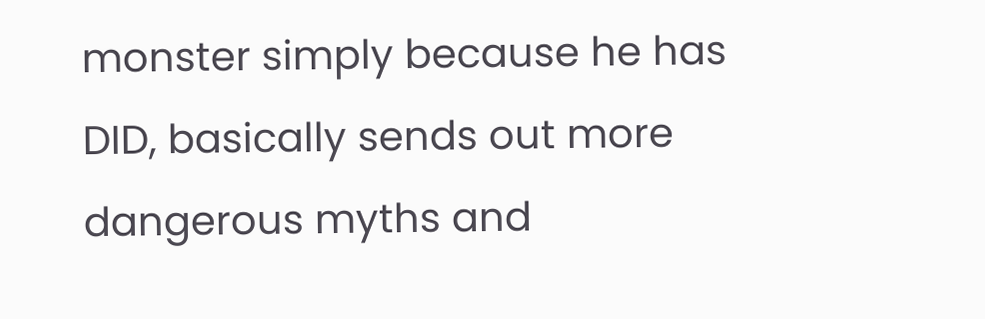monster simply because he has DID, basically sends out more dangerous myths and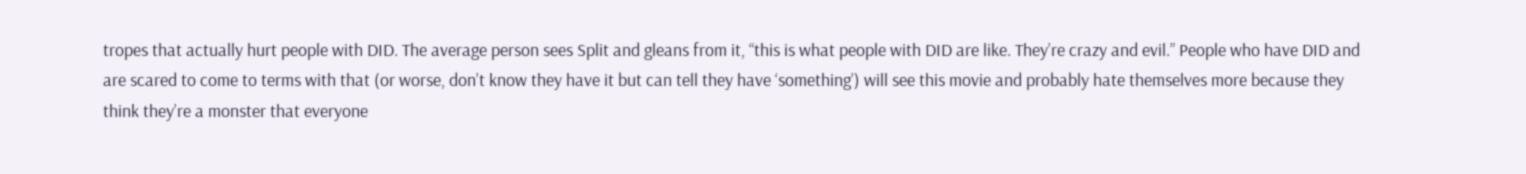tropes that actually hurt people with DID. The average person sees Split and gleans from it, “this is what people with DID are like. They’re crazy and evil.” People who have DID and are scared to come to terms with that (or worse, don’t know they have it but can tell they have ‘something’) will see this movie and probably hate themselves more because they think they’re a monster that everyone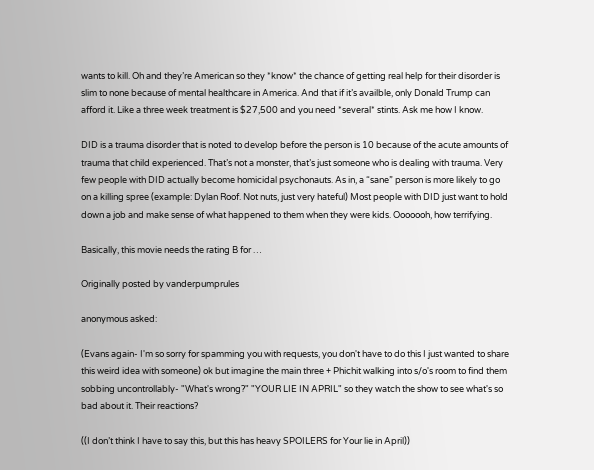wants to kill. Oh and they’re American so they *know* the chance of getting real help for their disorder is slim to none because of mental healthcare in America. And that if it’s availble, only Donald Trump can afford it. Like a three week treatment is $27,500 and you need *several* stints. Ask me how I know.

DID is a trauma disorder that is noted to develop before the person is 10 because of the acute amounts of trauma that child experienced. That’s not a monster, that’s just someone who is dealing with trauma. Very few people with DID actually become homicidal psychonauts. As in, a “sane” person is more likely to go on a killing spree (example: Dylan Roof. Not nuts, just very hateful) Most people with DID just want to hold down a job and make sense of what happened to them when they were kids. Ooooooh, how terrifying.

Basically, this movie needs the rating B for …

Originally posted by vanderpumprules

anonymous asked:

(Evans again- I'm so sorry for spamming you with requests, you don't have to do this I just wanted to share this weird idea with someone) ok but imagine the main three + Phichit walking into s/o's room to find them sobbing uncontrollably- "What's wrong?" "YOUR LIE IN APRIL" so they watch the show to see what's so bad about it. Their reactions?

((I don’t think I have to say this, but this has heavy SPOILERS for Your lie in April))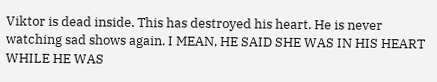Viktor is dead inside. This has destroyed his heart. He is never watching sad shows again. I MEAN, HE SAID SHE WAS IN HIS HEART WHILE HE WAS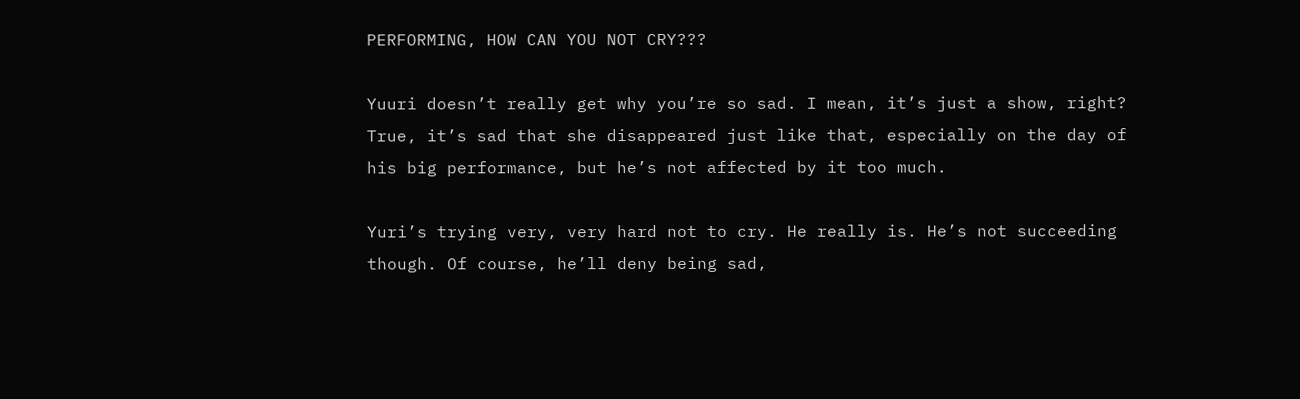PERFORMING, HOW CAN YOU NOT CRY???

Yuuri doesn’t really get why you’re so sad. I mean, it’s just a show, right? True, it’s sad that she disappeared just like that, especially on the day of his big performance, but he’s not affected by it too much.

Yuri’s trying very, very hard not to cry. He really is. He’s not succeeding though. Of course, he’ll deny being sad,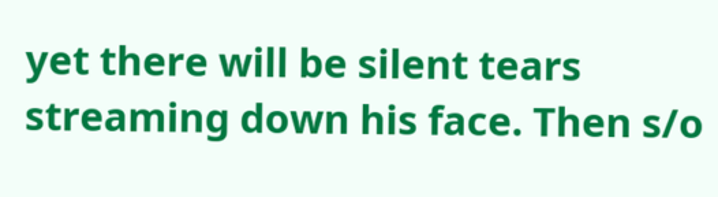yet there will be silent tears streaming down his face. Then s/o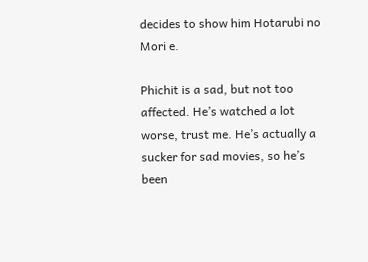decides to show him Hotarubi no Mori e.

Phichit is a sad, but not too affected. He’s watched a lot worse, trust me. He’s actually a sucker for sad movies, so he’s been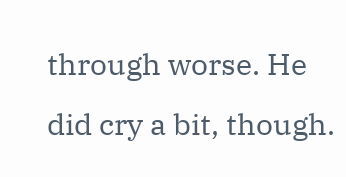through worse. He did cry a bit, though.